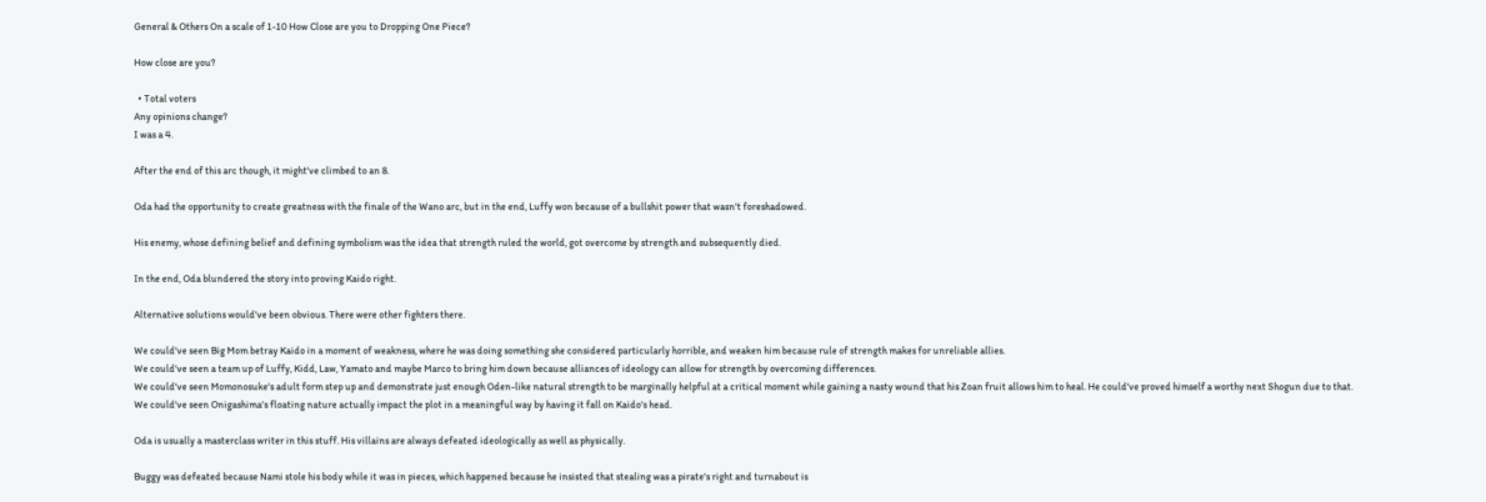General & Others On a scale of 1-10 How Close are you to Dropping One Piece?

How close are you?

  • Total voters
Any opinions change?
I was a 4.

After the end of this arc though, it might've climbed to an 8.

Oda had the opportunity to create greatness with the finale of the Wano arc, but in the end, Luffy won because of a bullshit power that wasn't foreshadowed.

His enemy, whose defining belief and defining symbolism was the idea that strength ruled the world, got overcome by strength and subsequently died.

In the end, Oda blundered the story into proving Kaido right.

Alternative solutions would've been obvious. There were other fighters there.

We could've seen Big Mom betray Kaido in a moment of weakness, where he was doing something she considered particularly horrible, and weaken him because rule of strength makes for unreliable allies.
We could've seen a team up of Luffy, Kidd, Law, Yamato and maybe Marco to bring him down because alliances of ideology can allow for strength by overcoming differences.
We could've seen Momonosuke's adult form step up and demonstrate just enough Oden-like natural strength to be marginally helpful at a critical moment while gaining a nasty wound that his Zoan fruit allows him to heal. He could've proved himself a worthy next Shogun due to that.
We could've seen Onigashima's floating nature actually impact the plot in a meaningful way by having it fall on Kaido's head.

Oda is usually a masterclass writer in this stuff. His villains are always defeated ideologically as well as physically.

Buggy was defeated because Nami stole his body while it was in pieces, which happened because he insisted that stealing was a pirate's right and turnabout is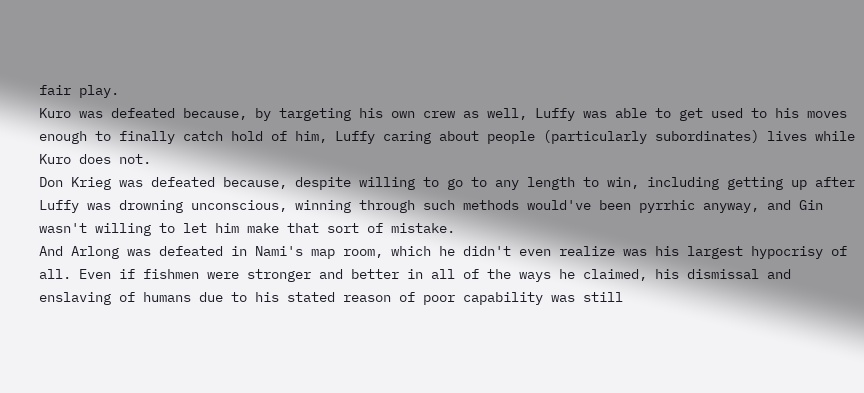fair play.
Kuro was defeated because, by targeting his own crew as well, Luffy was able to get used to his moves enough to finally catch hold of him, Luffy caring about people (particularly subordinates) lives while Kuro does not.
Don Krieg was defeated because, despite willing to go to any length to win, including getting up after Luffy was drowning unconscious, winning through such methods would've been pyrrhic anyway, and Gin wasn't willing to let him make that sort of mistake.
And Arlong was defeated in Nami's map room, which he didn't even realize was his largest hypocrisy of all. Even if fishmen were stronger and better in all of the ways he claimed, his dismissal and enslaving of humans due to his stated reason of poor capability was still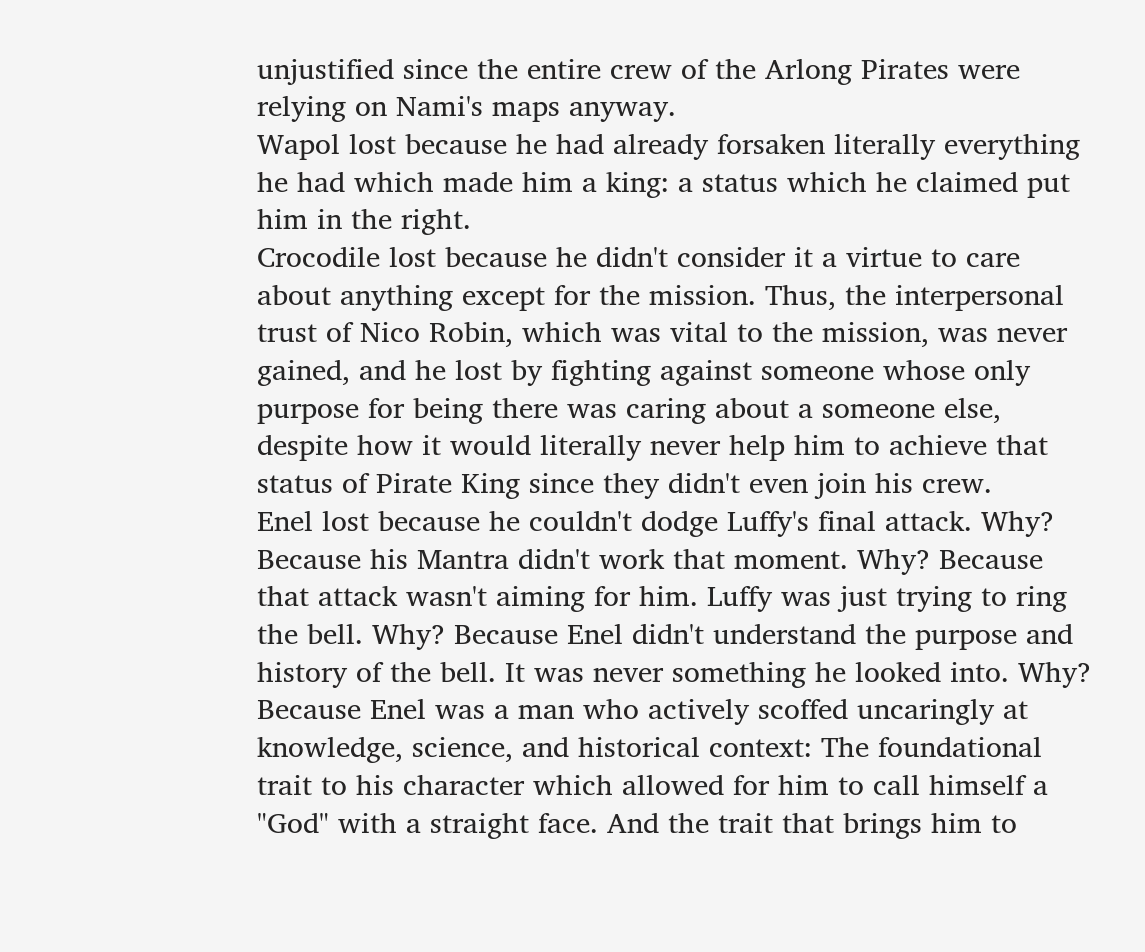unjustified since the entire crew of the Arlong Pirates were relying on Nami's maps anyway.
Wapol lost because he had already forsaken literally everything he had which made him a king: a status which he claimed put him in the right.
Crocodile lost because he didn't consider it a virtue to care about anything except for the mission. Thus, the interpersonal trust of Nico Robin, which was vital to the mission, was never gained, and he lost by fighting against someone whose only purpose for being there was caring about a someone else, despite how it would literally never help him to achieve that status of Pirate King since they didn't even join his crew.
Enel lost because he couldn't dodge Luffy's final attack. Why? Because his Mantra didn't work that moment. Why? Because that attack wasn't aiming for him. Luffy was just trying to ring the bell. Why? Because Enel didn't understand the purpose and history of the bell. It was never something he looked into. Why? Because Enel was a man who actively scoffed uncaringly at knowledge, science, and historical context: The foundational trait to his character which allowed for him to call himself a "God" with a straight face. And the trait that brings him to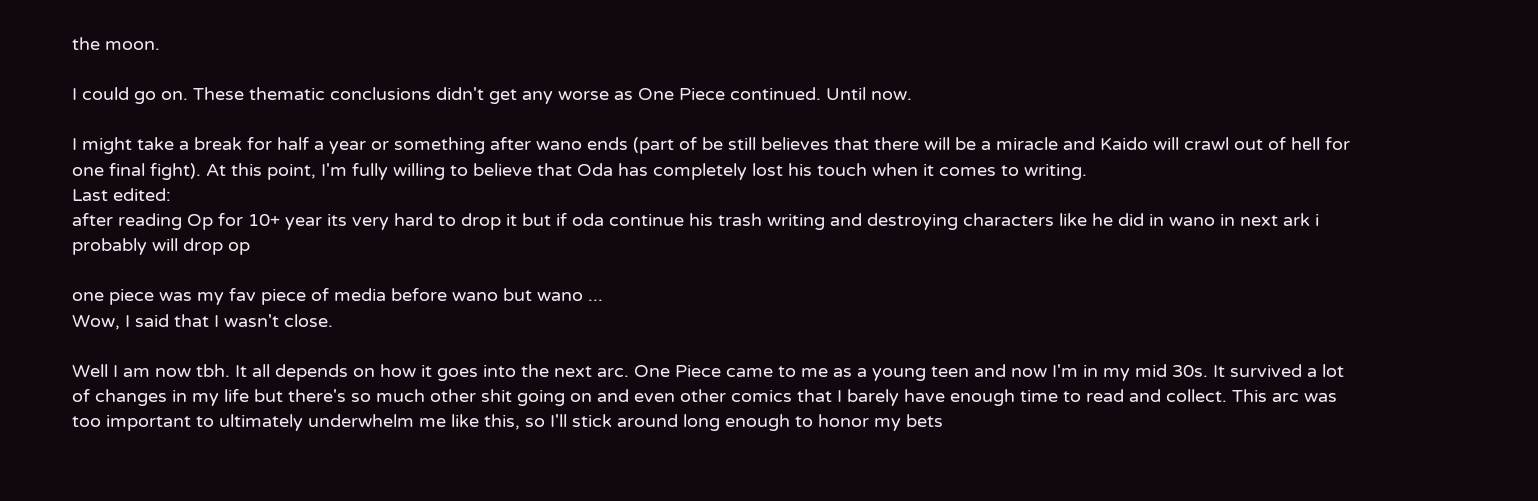the moon.

I could go on. These thematic conclusions didn't get any worse as One Piece continued. Until now.

I might take a break for half a year or something after wano ends (part of be still believes that there will be a miracle and Kaido will crawl out of hell for one final fight). At this point, I'm fully willing to believe that Oda has completely lost his touch when it comes to writing.
Last edited:
after reading Op for 10+ year its very hard to drop it but if oda continue his trash writing and destroying characters like he did in wano in next ark i probably will drop op

one piece was my fav piece of media before wano but wano ...
Wow, I said that I wasn't close.

Well I am now tbh. It all depends on how it goes into the next arc. One Piece came to me as a young teen and now I'm in my mid 30s. It survived a lot of changes in my life but there's so much other shit going on and even other comics that I barely have enough time to read and collect. This arc was too important to ultimately underwhelm me like this, so I'll stick around long enough to honor my bets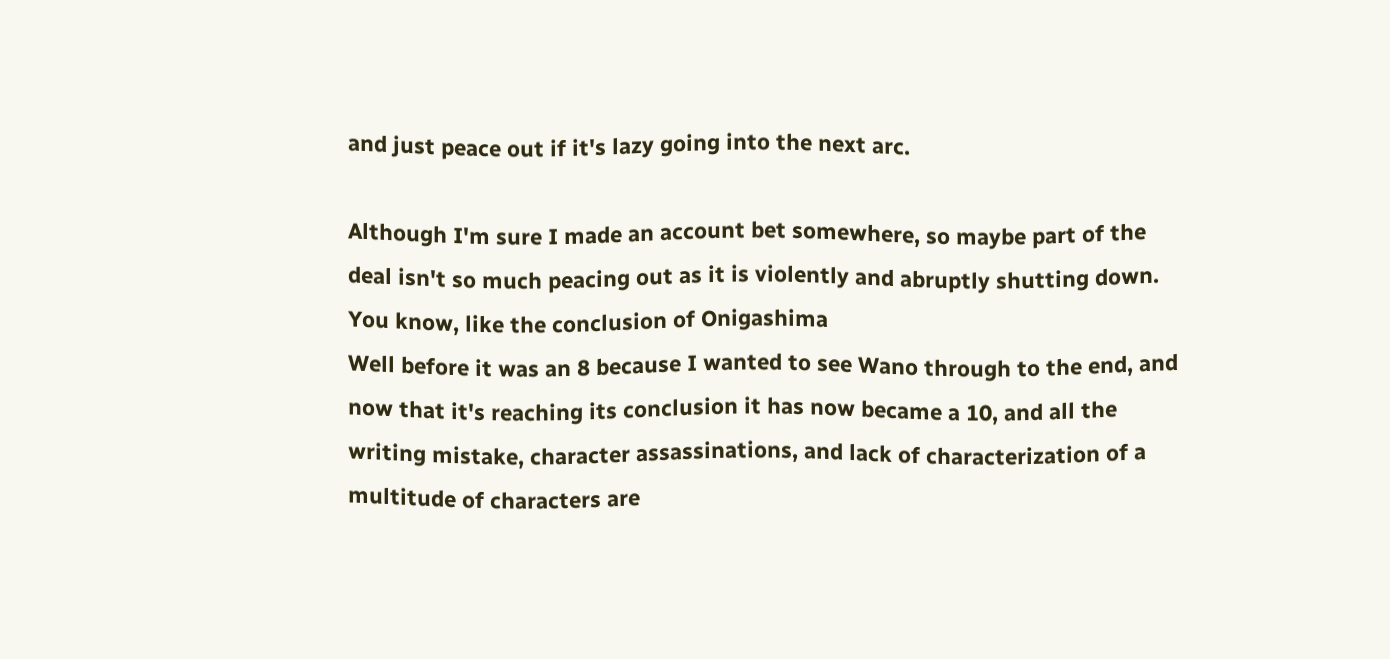and just peace out if it's lazy going into the next arc.

Although I'm sure I made an account bet somewhere, so maybe part of the deal isn't so much peacing out as it is violently and abruptly shutting down. You know, like the conclusion of Onigashima
Well before it was an 8 because I wanted to see Wano through to the end, and now that it's reaching its conclusion it has now became a 10, and all the writing mistake, character assassinations, and lack of characterization of a multitude of characters are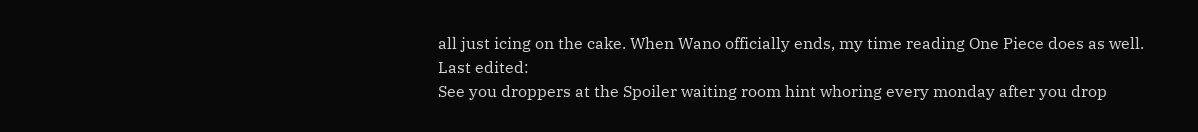all just icing on the cake. When Wano officially ends, my time reading One Piece does as well.
Last edited:
See you droppers at the Spoiler waiting room hint whoring every monday after you drop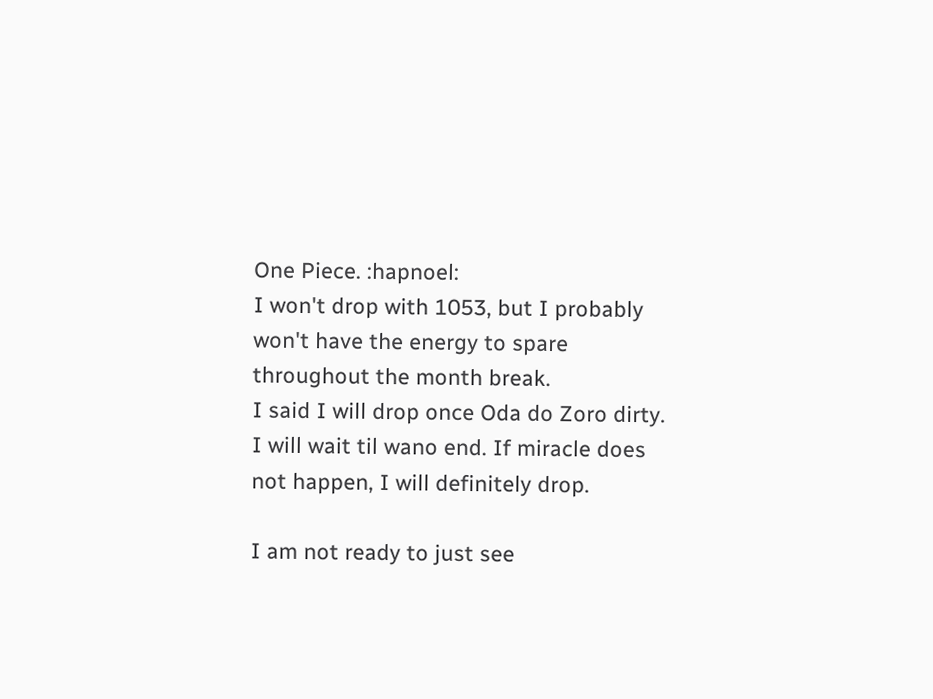One Piece. :hapnoel:
I won't drop with 1053, but I probably won't have the energy to spare throughout the month break.
I said I will drop once Oda do Zoro dirty. I will wait til wano end. If miracle does not happen, I will definitely drop.

I am not ready to just see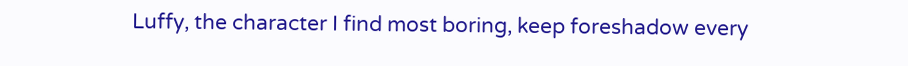Luffy, the character I find most boring, keep foreshadow every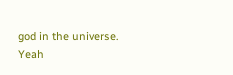god in the universe.
Yeah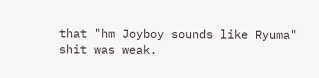that "hm Joyboy sounds like Ryuma" shit was weak.